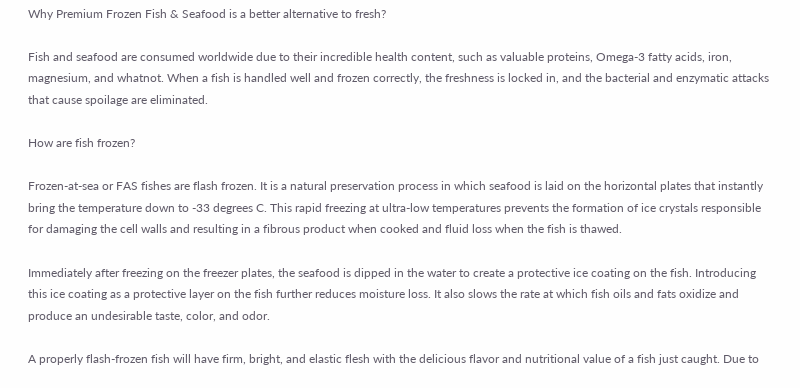Why Premium Frozen Fish & Seafood is a better alternative to fresh?

Fish and seafood are consumed worldwide due to their incredible health content, such as valuable proteins, Omega-3 fatty acids, iron, magnesium, and whatnot. When a fish is handled well and frozen correctly, the freshness is locked in, and the bacterial and enzymatic attacks that cause spoilage are eliminated.

How are fish frozen?

Frozen-at-sea or FAS fishes are flash frozen. It is a natural preservation process in which seafood is laid on the horizontal plates that instantly bring the temperature down to -33 degrees C. This rapid freezing at ultra-low temperatures prevents the formation of ice crystals responsible for damaging the cell walls and resulting in a fibrous product when cooked and fluid loss when the fish is thawed.

Immediately after freezing on the freezer plates, the seafood is dipped in the water to create a protective ice coating on the fish. Introducing this ice coating as a protective layer on the fish further reduces moisture loss. It also slows the rate at which fish oils and fats oxidize and produce an undesirable taste, color, and odor.

A properly flash-frozen fish will have firm, bright, and elastic flesh with the delicious flavor and nutritional value of a fish just caught. Due to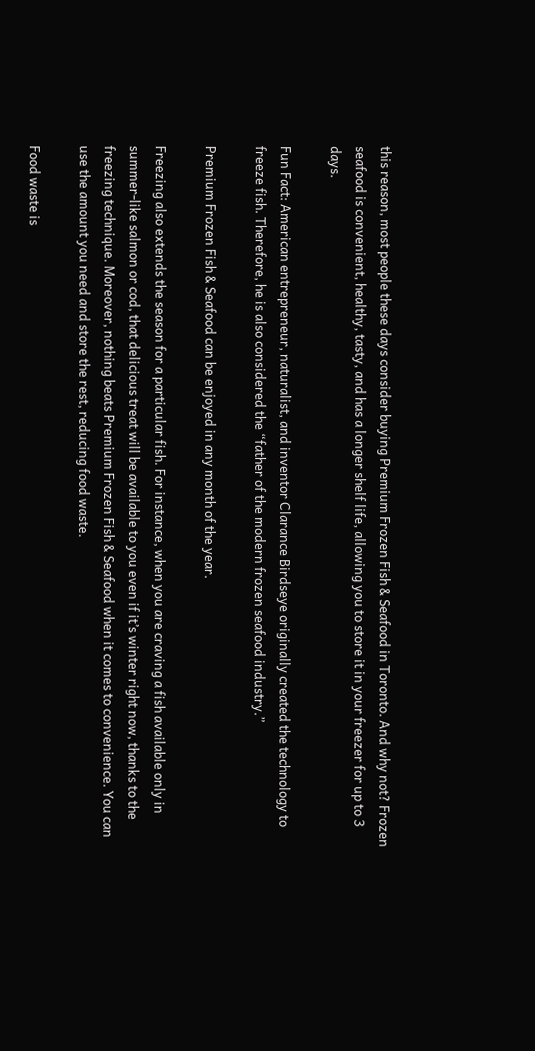this reason, most people these days consider buying Premium Frozen Fish & Seafood in Toronto. And why not? Frozen seafood is convenient, healthy, tasty, and has a longer shelf life, allowing you to store it in your freezer for up to 3 days.

Fun Fact: American entrepreneur, naturalist, and inventor Clarance Birdseye originally created the technology to freeze fish. Therefore, he is also considered the “father of the modern frozen seafood industry.”

Premium Frozen Fish & Seafood can be enjoyed in any month of the year.

Freezing also extends the season for a particular fish. For instance, when you are craving a fish available only in summer-like salmon or cod, that delicious treat will be available to you even if it’s winter right now, thanks to the freezing technique. Moreover, nothing beats Premium Frozen Fish & Seafood when it comes to convenience. You can use the amount you need and store the rest, reducing food waste.

Food waste is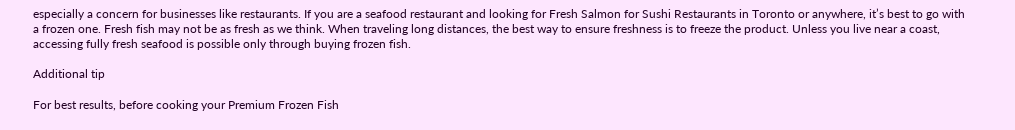especially a concern for businesses like restaurants. If you are a seafood restaurant and looking for Fresh Salmon for Sushi Restaurants in Toronto or anywhere, it’s best to go with a frozen one. Fresh fish may not be as fresh as we think. When traveling long distances, the best way to ensure freshness is to freeze the product. Unless you live near a coast, accessing fully fresh seafood is possible only through buying frozen fish.

Additional tip

For best results, before cooking your Premium Frozen Fish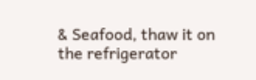& Seafood, thaw it on the refrigerator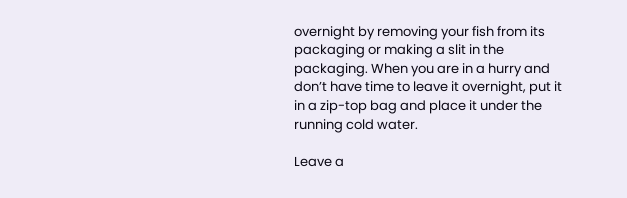overnight by removing your fish from its packaging or making a slit in the packaging. When you are in a hurry and don’t have time to leave it overnight, put it in a zip-top bag and place it under the running cold water.

Leave a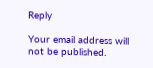Reply

Your email address will not be published.